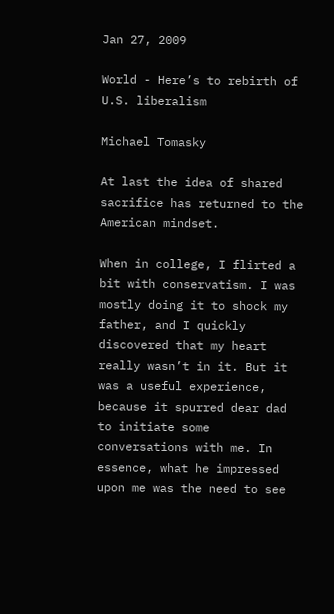Jan 27, 2009

World - Here’s to rebirth of U.S. liberalism

Michael Tomasky

At last the idea of shared sacrifice has returned to the American mindset.

When in college, I flirted a bit with conservatism. I was mostly doing it to shock my father, and I quickly discovered that my heart really wasn’t in it. But it was a useful experience, because it spurred dear dad to initiate some conversations with me. In essence, what he impressed upon me was the need to see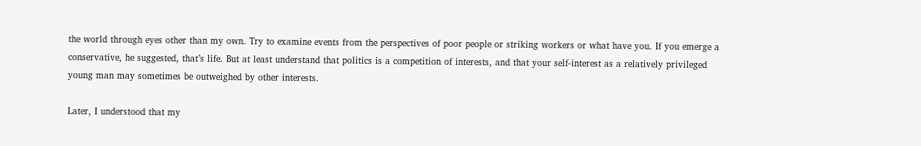the world through eyes other than my own. Try to examine events from the perspectives of poor people or striking workers or what have you. If you emerge a conservative, he suggested, that’s life. But at least understand that politics is a competition of interests, and that your self-interest as a relatively privileged young man may sometimes be outweighed by other interests.

Later, I understood that my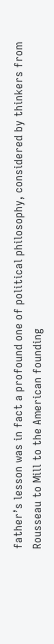father’s lesson was in fact a profound one of political philosophy, considered by thinkers from Rousseau to Mill to the American founding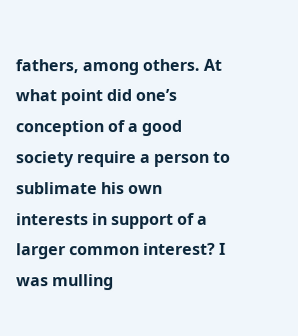fathers, among others. At what point did one’s conception of a good society require a person to sublimate his own interests in support of a larger common interest? I was mulling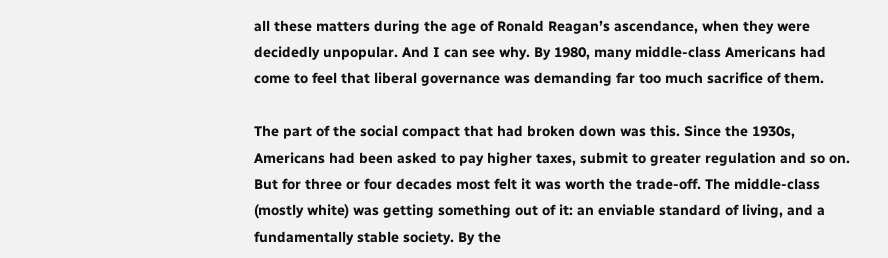all these matters during the age of Ronald Reagan’s ascendance, when they were decidedly unpopular. And I can see why. By 1980, many middle-class Americans had come to feel that liberal governance was demanding far too much sacrifice of them.

The part of the social compact that had broken down was this. Since the 1930s, Americans had been asked to pay higher taxes, submit to greater regulation and so on. But for three or four decades most felt it was worth the trade-off. The middle-class (mostly white) was getting something out of it: an enviable standard of living, and a fundamentally stable society. By the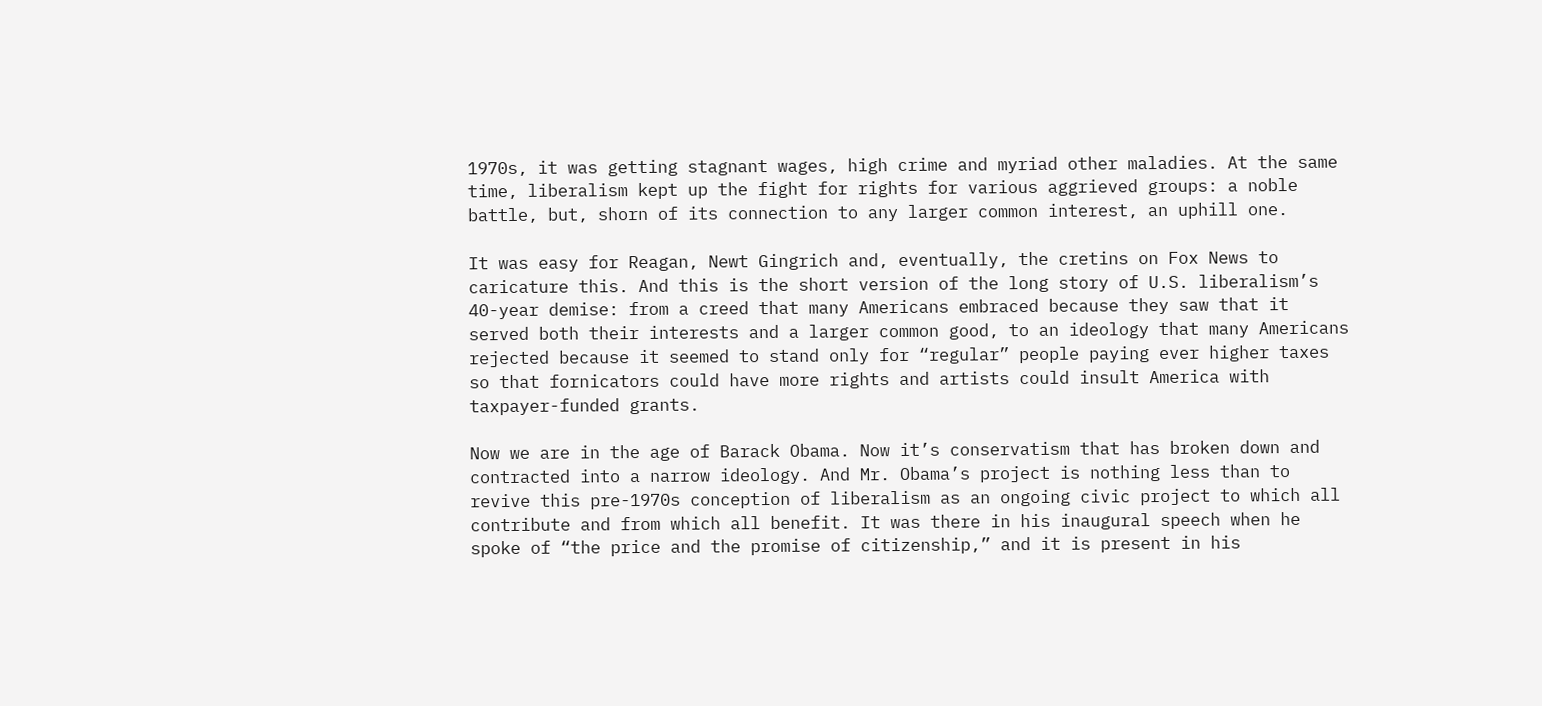1970s, it was getting stagnant wages, high crime and myriad other maladies. At the same time, liberalism kept up the fight for rights for various aggrieved groups: a noble battle, but, shorn of its connection to any larger common interest, an uphill one.

It was easy for Reagan, Newt Gingrich and, eventually, the cretins on Fox News to caricature this. And this is the short version of the long story of U.S. liberalism’s 40-year demise: from a creed that many Americans embraced because they saw that it served both their interests and a larger common good, to an ideology that many Americans rejected because it seemed to stand only for “regular” people paying ever higher taxes so that fornicators could have more rights and artists could insult America with taxpayer-funded grants.

Now we are in the age of Barack Obama. Now it’s conservatism that has broken down and contracted into a narrow ideology. And Mr. Obama’s project is nothing less than to revive this pre-1970s conception of liberalism as an ongoing civic project to which all contribute and from which all benefit. It was there in his inaugural speech when he spoke of “the price and the promise of citizenship,” and it is present in his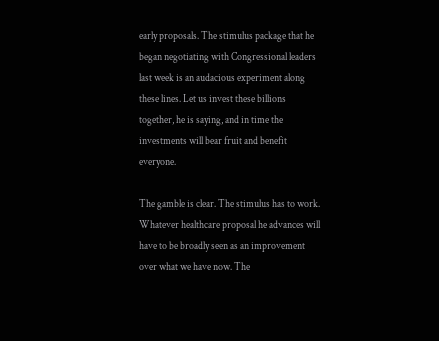early proposals. The stimulus package that he began negotiating with Congressional leaders last week is an audacious experiment along these lines. Let us invest these billions together, he is saying, and in time the investments will bear fruit and benefit everyone.

The gamble is clear. The stimulus has to work. Whatever healthcare proposal he advances will have to be broadly seen as an improvement over what we have now. The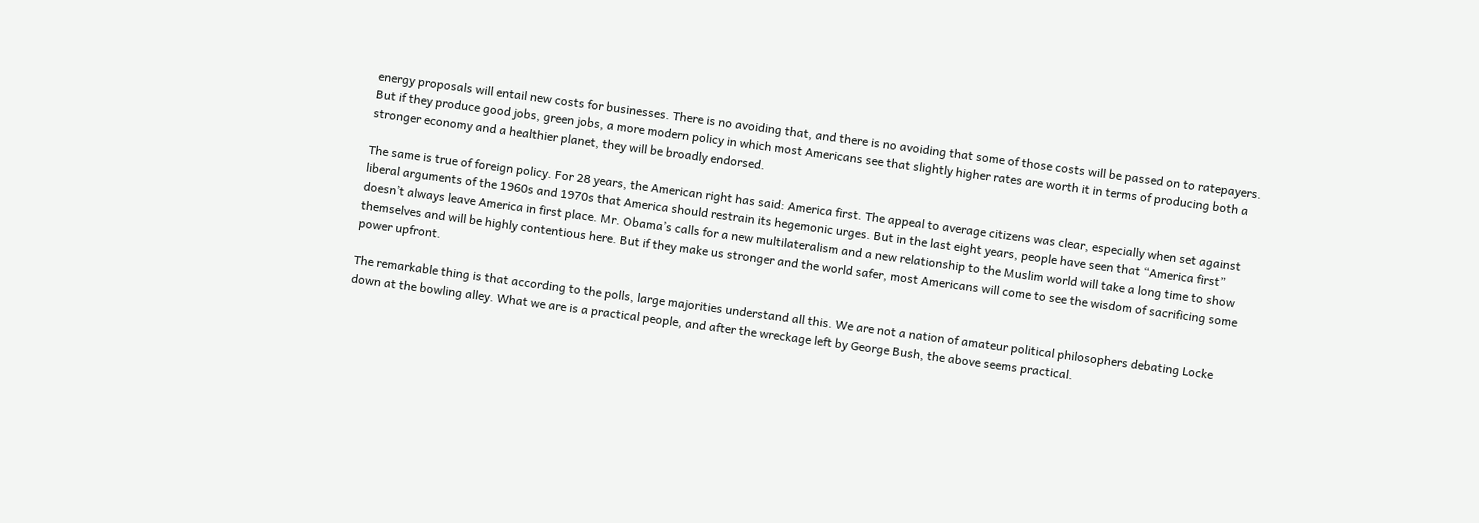energy proposals will entail new costs for businesses. There is no avoiding that, and there is no avoiding that some of those costs will be passed on to ratepayers. But if they produce good jobs, green jobs, a more modern policy in which most Americans see that slightly higher rates are worth it in terms of producing both a stronger economy and a healthier planet, they will be broadly endorsed.

The same is true of foreign policy. For 28 years, the American right has said: America first. The appeal to average citizens was clear, especially when set against liberal arguments of the 1960s and 1970s that America should restrain its hegemonic urges. But in the last eight years, people have seen that “America first” doesn’t always leave America in first place. Mr. Obama’s calls for a new multilateralism and a new relationship to the Muslim world will take a long time to show themselves and will be highly contentious here. But if they make us stronger and the world safer, most Americans will come to see the wisdom of sacrificing some power upfront.

The remarkable thing is that according to the polls, large majorities understand all this. We are not a nation of amateur political philosophers debating Locke down at the bowling alley. What we are is a practical people, and after the wreckage left by George Bush, the above seems practical.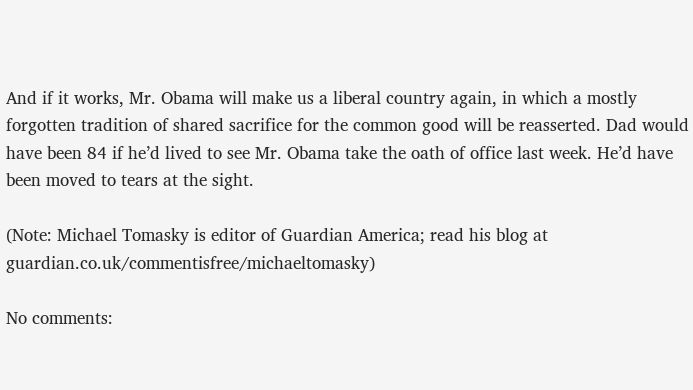And if it works, Mr. Obama will make us a liberal country again, in which a mostly forgotten tradition of shared sacrifice for the common good will be reasserted. Dad would have been 84 if he’d lived to see Mr. Obama take the oath of office last week. He’d have been moved to tears at the sight.

(Note: Michael Tomasky is editor of Guardian America; read his blog at guardian.co.uk/commentisfree/michaeltomasky)

No comments: